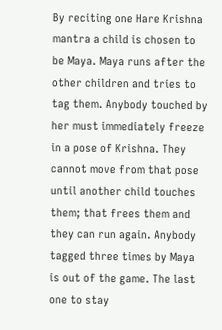By reciting one Hare Krishna mantra a child is chosen to be Maya. Maya runs after the other children and tries to tag them. Anybody touched by her must immediately freeze in a pose of Krishna. They cannot move from that pose until another child touches them; that frees them and they can run again. Anybody tagged three times by Maya is out of the game. The last one to stay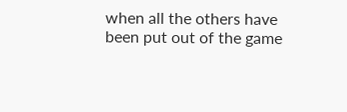when all the others have been put out of the game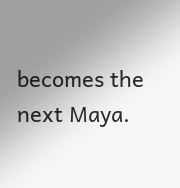becomes the next Maya.